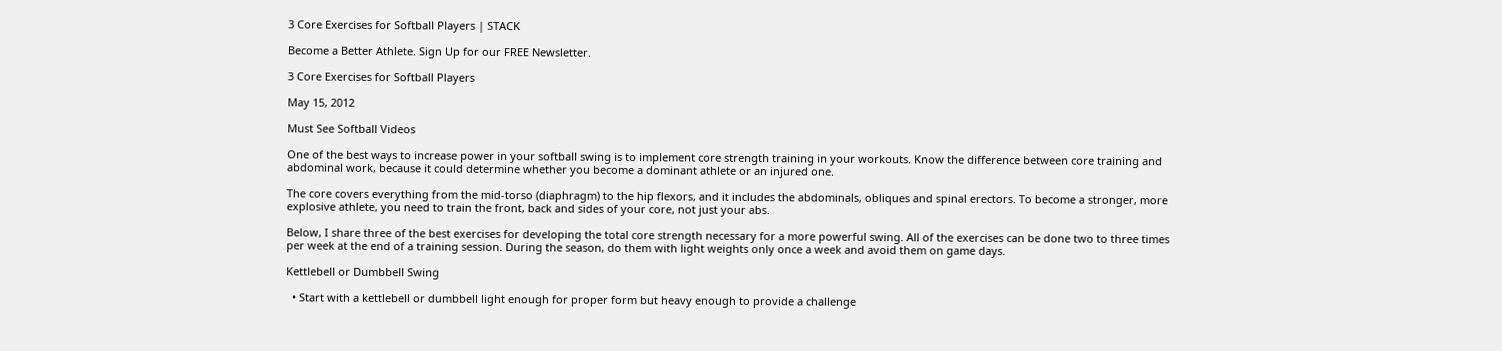3 Core Exercises for Softball Players | STACK

Become a Better Athlete. Sign Up for our FREE Newsletter.

3 Core Exercises for Softball Players

May 15, 2012

Must See Softball Videos

One of the best ways to increase power in your softball swing is to implement core strength training in your workouts. Know the difference between core training and abdominal work, because it could determine whether you become a dominant athlete or an injured one.

The core covers everything from the mid-torso (diaphragm) to the hip flexors, and it includes the abdominals, obliques and spinal erectors. To become a stronger, more explosive athlete, you need to train the front, back and sides of your core, not just your abs.

Below, I share three of the best exercises for developing the total core strength necessary for a more powerful swing. All of the exercises can be done two to three times per week at the end of a training session. During the season, do them with light weights only once a week and avoid them on game days.

Kettlebell or Dumbbell Swing

  • Start with a kettlebell or dumbbell light enough for proper form but heavy enough to provide a challenge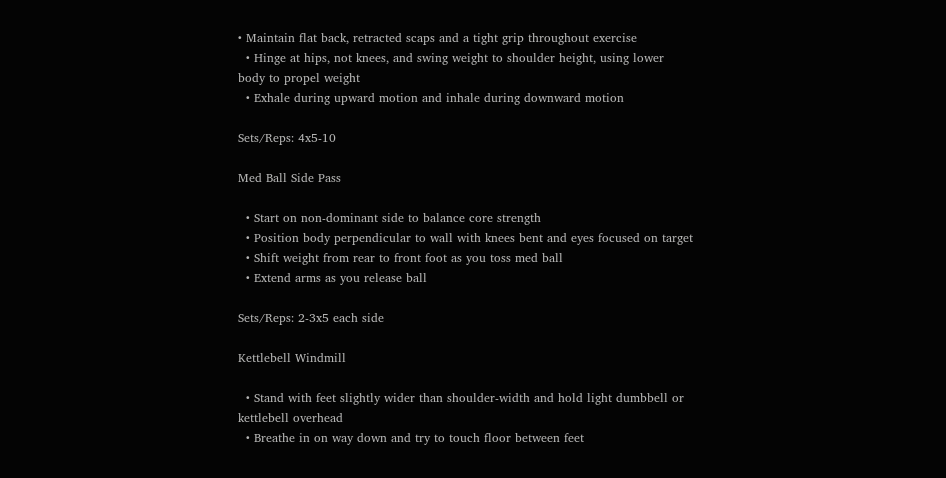• Maintain flat back, retracted scaps and a tight grip throughout exercise
  • Hinge at hips, not knees, and swing weight to shoulder height, using lower body to propel weight
  • Exhale during upward motion and inhale during downward motion

Sets/Reps: 4x5-10

Med Ball Side Pass

  • Start on non-dominant side to balance core strength
  • Position body perpendicular to wall with knees bent and eyes focused on target
  • Shift weight from rear to front foot as you toss med ball
  • Extend arms as you release ball

Sets/Reps: 2-3x5 each side

Kettlebell Windmill

  • Stand with feet slightly wider than shoulder-width and hold light dumbbell or kettlebell overhead
  • Breathe in on way down and try to touch floor between feet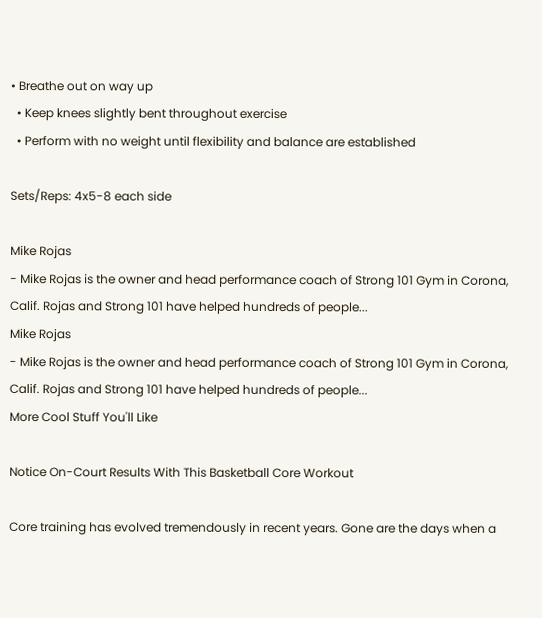• Breathe out on way up
  • Keep knees slightly bent throughout exercise
  • Perform with no weight until flexibility and balance are established

Sets/Reps: 4x5-8 each side

Mike Rojas
- Mike Rojas is the owner and head performance coach of Strong 101 Gym in Corona, Calif. Rojas and Strong 101 have helped hundreds of people...
Mike Rojas
- Mike Rojas is the owner and head performance coach of Strong 101 Gym in Corona, Calif. Rojas and Strong 101 have helped hundreds of people...
More Cool Stuff You'll Like

Notice On-Court Results With This Basketball Core Workout

Core training has evolved tremendously in recent years. Gone are the days when a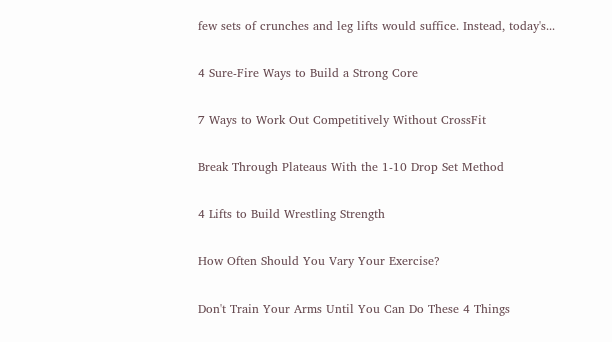few sets of crunches and leg lifts would suffice. Instead, today's...

4 Sure-Fire Ways to Build a Strong Core

7 Ways to Work Out Competitively Without CrossFit

Break Through Plateaus With the 1-10 Drop Set Method

4 Lifts to Build Wrestling Strength

How Often Should You Vary Your Exercise?

Don't Train Your Arms Until You Can Do These 4 Things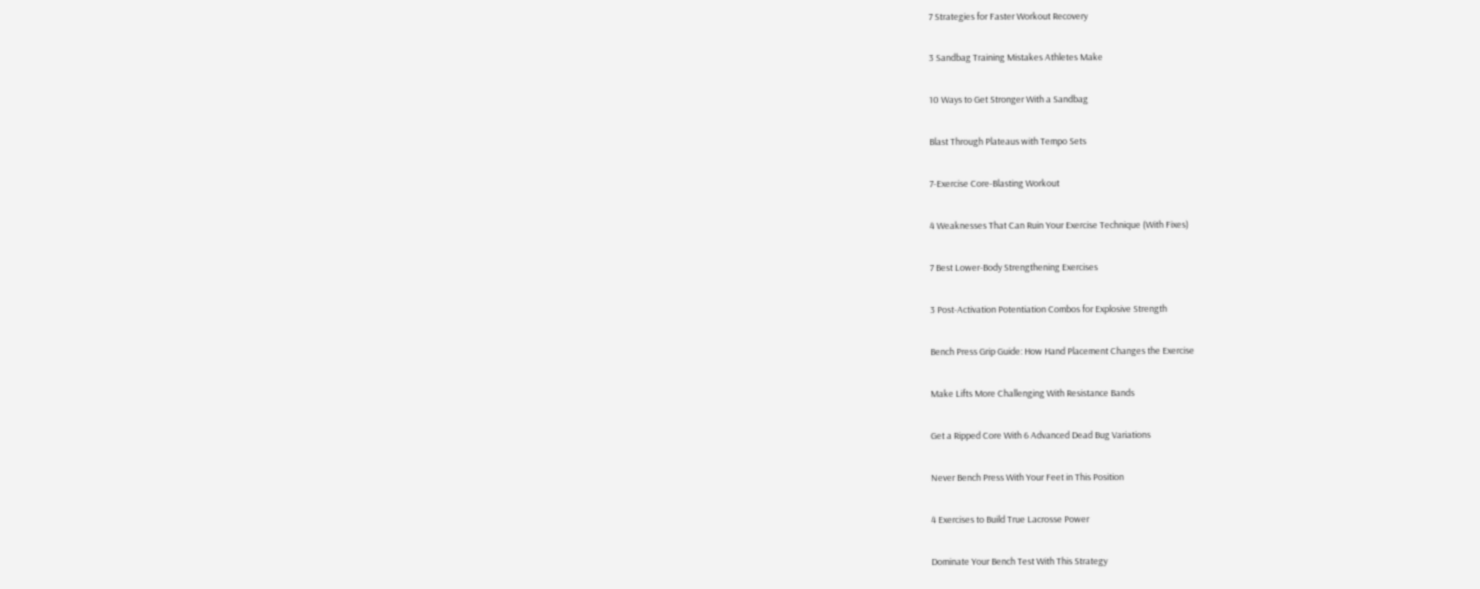7 Strategies for Faster Workout Recovery

3 Sandbag Training Mistakes Athletes Make

10 Ways to Get Stronger With a Sandbag

Blast Through Plateaus with Tempo Sets

7-Exercise Core-Blasting Workout

4 Weaknesses That Can Ruin Your Exercise Technique (With Fixes)

7 Best Lower-Body Strengthening Exercises

3 Post-Activation Potentiation Combos for Explosive Strength

Bench Press Grip Guide: How Hand Placement Changes the Exercise

Make Lifts More Challenging With Resistance Bands

Get a Ripped Core With 6 Advanced Dead Bug Variations

Never Bench Press With Your Feet in This Position

4 Exercises to Build True Lacrosse Power

Dominate Your Bench Test With This Strategy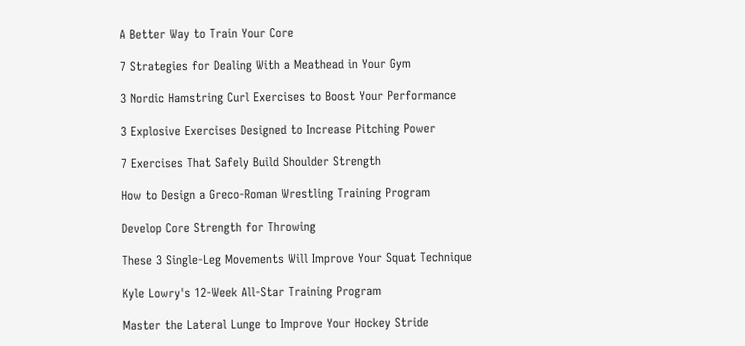A Better Way to Train Your Core

7 Strategies for Dealing With a Meathead in Your Gym

3 Nordic Hamstring Curl Exercises to Boost Your Performance

3 Explosive Exercises Designed to Increase Pitching Power

7 Exercises That Safely Build Shoulder Strength

How to Design a Greco-Roman Wrestling Training Program

Develop Core Strength for Throwing

These 3 Single-Leg Movements Will Improve Your Squat Technique

Kyle Lowry's 12-Week All-Star Training Program

Master the Lateral Lunge to Improve Your Hockey Stride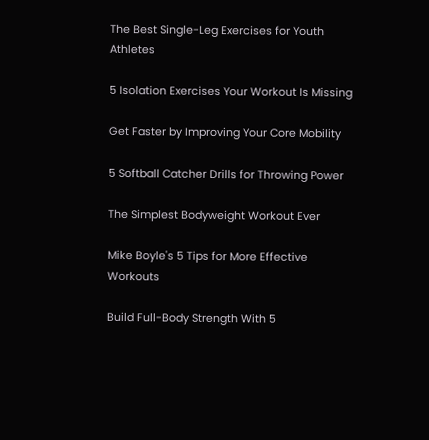The Best Single-Leg Exercises for Youth Athletes

5 Isolation Exercises Your Workout Is Missing

Get Faster by Improving Your Core Mobility

5 Softball Catcher Drills for Throwing Power

The Simplest Bodyweight Workout Ever

Mike Boyle's 5 Tips for More Effective Workouts

Build Full-Body Strength With 5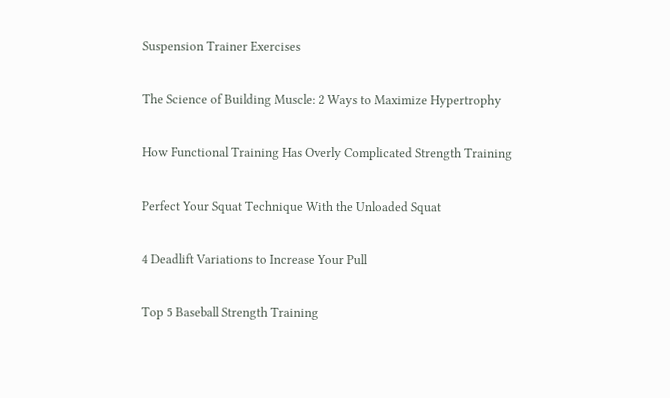Suspension Trainer Exercises

The Science of Building Muscle: 2 Ways to Maximize Hypertrophy

How Functional Training Has Overly Complicated Strength Training

Perfect Your Squat Technique With the Unloaded Squat

4 Deadlift Variations to Increase Your Pull

Top 5 Baseball Strength Training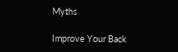Myths

Improve Your Back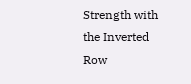Strength with the Inverted Row